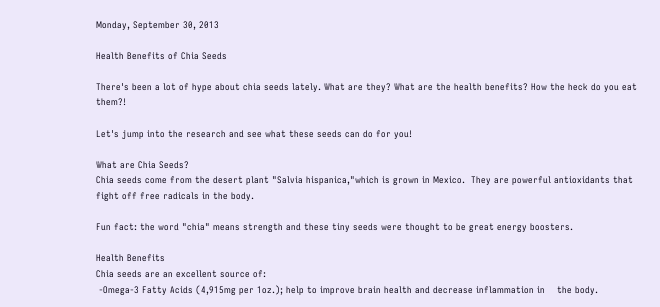Monday, September 30, 2013

Health Benefits of Chia Seeds

There's been a lot of hype about chia seeds lately. What are they? What are the health benefits? How the heck do you eat them?!

Let's jump into the research and see what these seeds can do for you!

What are Chia Seeds?
Chia seeds come from the desert plant "Salvia hispanica,"which is grown in Mexico.  They are powerful antioxidants that fight off free radicals in the body.

Fun fact: the word "chia" means strength and these tiny seeds were thought to be great energy boosters.

Health Benefits
Chia seeds are an excellent source of:
 -Omega-3 Fatty Acids (4,915mg per 1oz.); help to improve brain health and decrease inflammation in    the body.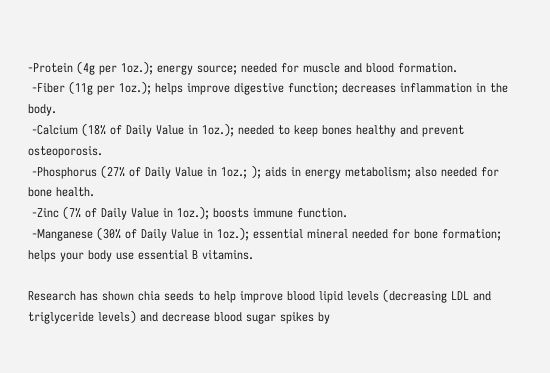-Protein (4g per 1oz.); energy source; needed for muscle and blood formation.
 -Fiber (11g per 1oz.); helps improve digestive function; decreases inflammation in the body.
 -Calcium (18% of Daily Value in 1oz.); needed to keep bones healthy and prevent osteoporosis.
 -Phosphorus (27% of Daily Value in 1oz.; ); aids in energy metabolism; also needed for bone health.
 -Zinc (7% of Daily Value in 1oz.); boosts immune function.
 -Manganese (30% of Daily Value in 1oz.); essential mineral needed for bone formation; helps your body use essential B vitamins.

Research has shown chia seeds to help improve blood lipid levels (decreasing LDL and triglyceride levels) and decrease blood sugar spikes by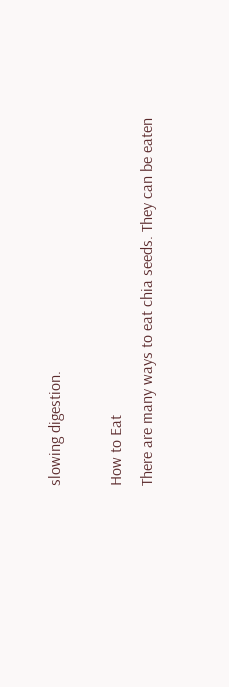slowing digestion.

How to Eat
There are many ways to eat chia seeds. They can be eaten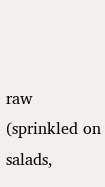raw (sprinkled on salads,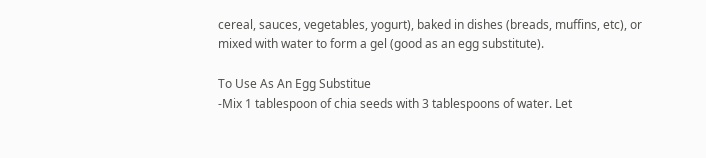cereal, sauces, vegetables, yogurt), baked in dishes (breads, muffins, etc), or  mixed with water to form a gel (good as an egg substitute).

To Use As An Egg Substitue
-Mix 1 tablespoon of chia seeds with 3 tablespoons of water. Let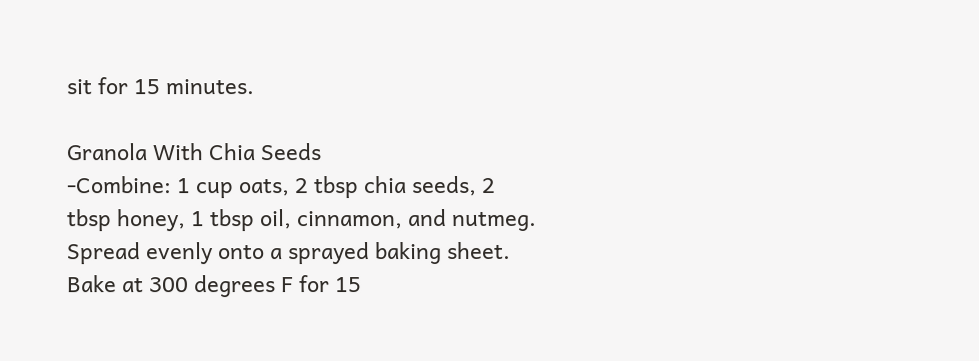sit for 15 minutes.

Granola With Chia Seeds
-Combine: 1 cup oats, 2 tbsp chia seeds, 2 tbsp honey, 1 tbsp oil, cinnamon, and nutmeg. Spread evenly onto a sprayed baking sheet. Bake at 300 degrees F for 15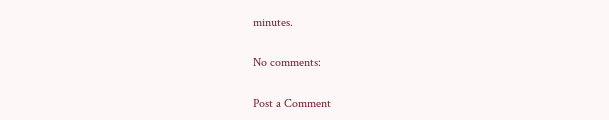minutes.

No comments:

Post a Comment